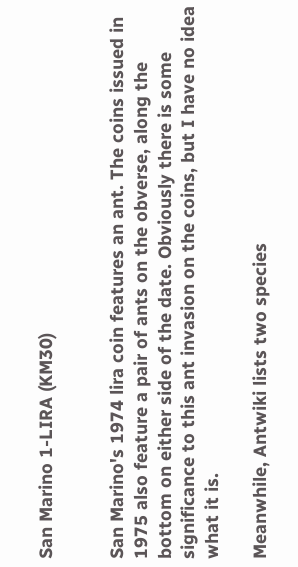San Marino 1-LIRA (KM30)


San Marino's 1974 lira coin features an ant. The coins issued in 1975 also feature a pair of ants on the obverse, along the bottom on either side of the date. Obviously there is some significance to this ant invasion on the coins, but I have no idea what it is.

Meanwhile, Antwiki lists two species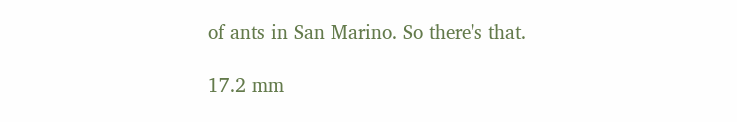of ants in San Marino. So there's that.

17.2 mm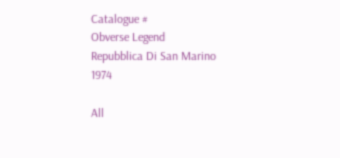Catalogue #
Obverse Legend
Repubblica Di San Marino 1974

All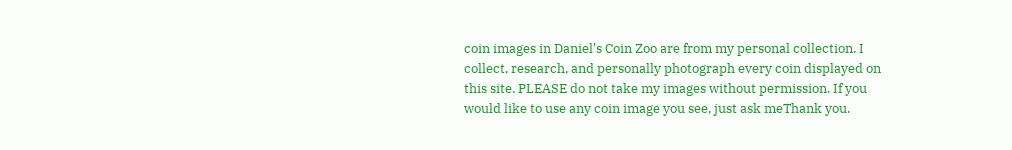coin images in Daniel's Coin Zoo are from my personal collection. I collect, research, and personally photograph every coin displayed on this site. PLEASE do not take my images without permission. If you would like to use any coin image you see, just ask meThank you.